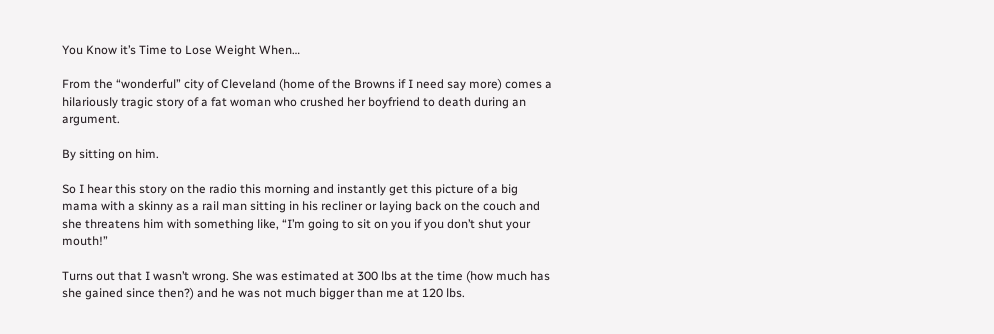You Know it’s Time to Lose Weight When…

From the “wonderful” city of Cleveland (home of the Browns if I need say more) comes a hilariously tragic story of a fat woman who crushed her boyfriend to death during an argument.

By sitting on him.

So I hear this story on the radio this morning and instantly get this picture of a big mama with a skinny as a rail man sitting in his recliner or laying back on the couch and she threatens him with something like, “I’m going to sit on you if you don’t shut your mouth!”

Turns out that I wasn’t wrong. She was estimated at 300 lbs at the time (how much has she gained since then?) and he was not much bigger than me at 120 lbs.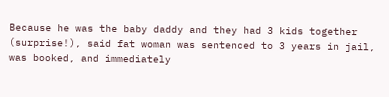Because he was the baby daddy and they had 3 kids together (surprise!), said fat woman was sentenced to 3 years in jail, was booked, and immediately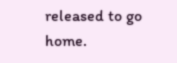released to go home.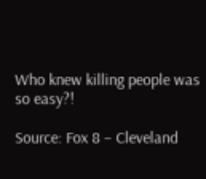Who knew killing people was so easy?!

Source: Fox 8 – Cleveland